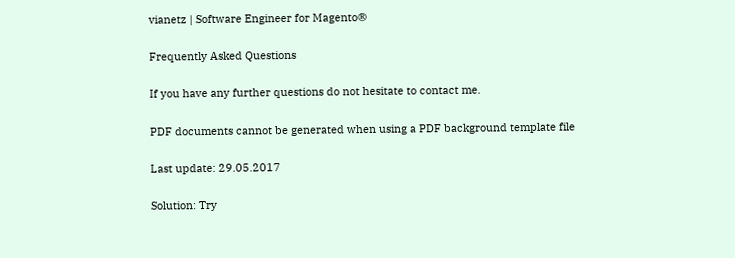vianetz | Software Engineer for Magento®

Frequently Asked Questions

If you have any further questions do not hesitate to contact me.

PDF documents cannot be generated when using a PDF background template file

Last update: 29.05.2017

Solution: Try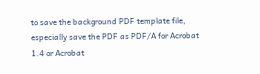to save the background PDF template file, especially save the PDF as PDF/A for Acrobat 1.4 or Acrobat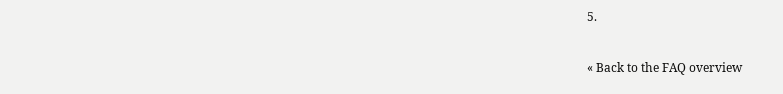5.

« Back to the FAQ overview